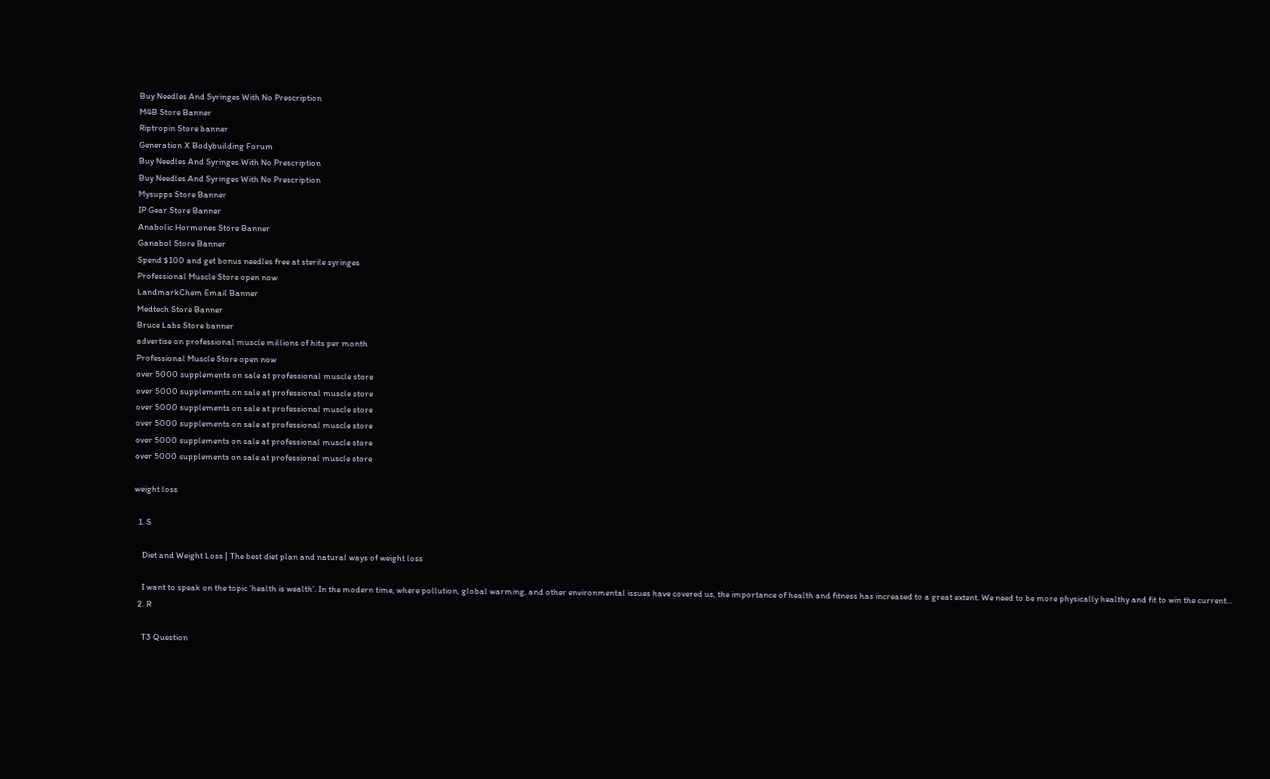Buy Needles And Syringes With No Prescription
M4B Store Banner
Riptropin Store banner
Generation X Bodybuilding Forum
Buy Needles And Syringes With No Prescription
Buy Needles And Syringes With No Prescription
Mysupps Store Banner
IP Gear Store Banner
Anabolic Hormones Store Banner
Ganabol Store Banner
Spend $100 and get bonus needles free at sterile syringes
Professional Muscle Store open now
LandmarkChem Email Banner
Medtech Store Banner
Bruce Labs Store banner
advertise on professional muscle millions of hits per month
Professional Muscle Store open now
over 5000 supplements on sale at professional muscle store
over 5000 supplements on sale at professional muscle store
over 5000 supplements on sale at professional muscle store
over 5000 supplements on sale at professional muscle store
over 5000 supplements on sale at professional muscle store
over 5000 supplements on sale at professional muscle store

weight loss

  1. S

    Diet and Weight Loss | The best diet plan and natural ways of weight loss

    I want to speak on the topic ‘health is wealth’. In the modern time, where pollution, global warming, and other environmental issues have covered us, the importance of health and fitness has increased to a great extent. We need to be more physically healthy and fit to win the current...
  2. R

    T3 Question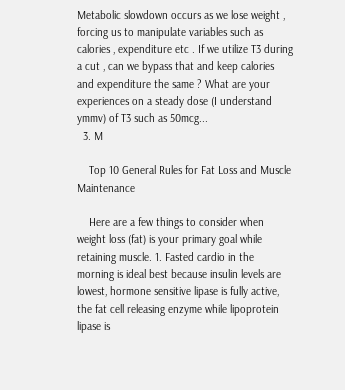Metabolic slowdown occurs as we lose weight , forcing us to manipulate variables such as calories , expenditure etc . If we utilize T3 during a cut , can we bypass that and keep calories and expenditure the same ? What are your experiences on a steady dose (I understand ymmv) of T3 such as 50mcg...
  3. M

    Top 10 General Rules for Fat Loss and Muscle Maintenance

    Here are a few things to consider when weight loss (fat) is your primary goal while retaining muscle. 1. Fasted cardio in the morning is ideal best because insulin levels are lowest, hormone sensitive lipase is fully active, the fat cell releasing enzyme while lipoprotein lipase is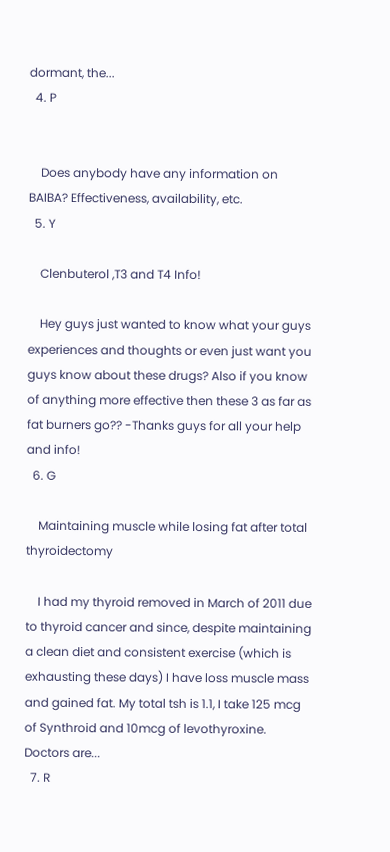dormant, the...
  4. P


    Does anybody have any information on BAIBA? Effectiveness, availability, etc.
  5. Y

    Clenbuterol ,T3 and T4 Info!

    Hey guys just wanted to know what your guys experiences and thoughts or even just want you guys know about these drugs? Also if you know of anything more effective then these 3 as far as fat burners go?? -Thanks guys for all your help and info!
  6. G

    Maintaining muscle while losing fat after total thyroidectomy

    I had my thyroid removed in March of 2011 due to thyroid cancer and since, despite maintaining a clean diet and consistent exercise (which is exhausting these days) I have loss muscle mass and gained fat. My total tsh is 1.1, I take 125 mcg of Synthroid and 10mcg of levothyroxine. Doctors are...
  7. R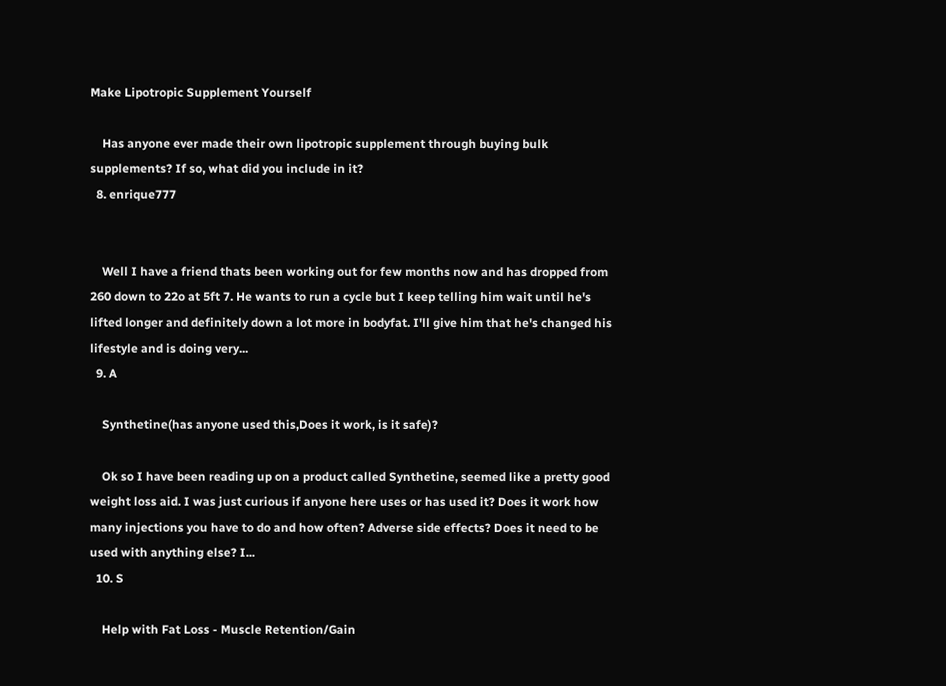Make Lipotropic Supplement Yourself

    Has anyone ever made their own lipotropic supplement through buying bulk supplements? If so, what did you include in it?
  8. enrique777


    Well I have a friend thats been working out for few months now and has dropped from 260 down to 22o at 5ft 7. He wants to run a cycle but I keep telling him wait until he's lifted longer and definitely down a lot more in bodyfat. I'll give him that he's changed his lifestyle and is doing very...
  9. A

    Synthetine(has anyone used this,Does it work, is it safe)?

    Ok so I have been reading up on a product called Synthetine, seemed like a pretty good weight loss aid. I was just curious if anyone here uses or has used it? Does it work how many injections you have to do and how often? Adverse side effects? Does it need to be used with anything else? I...
  10. S

    Help with Fat Loss - Muscle Retention/Gain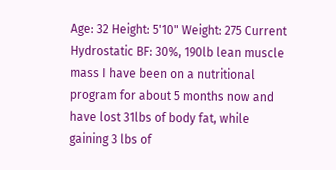Age: 32 Height: 5'10" Weight: 275 Current Hydrostatic BF: 30%, 190lb lean muscle mass I have been on a nutritional program for about 5 months now and have lost 31lbs of body fat, while gaining 3 lbs of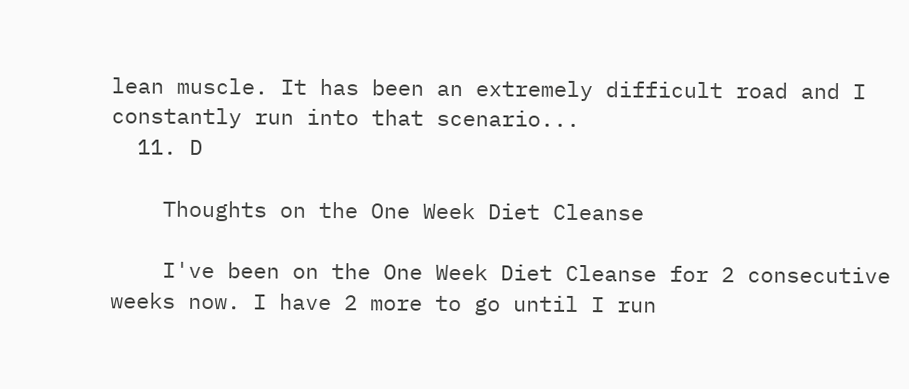lean muscle. It has been an extremely difficult road and I constantly run into that scenario...
  11. D

    Thoughts on the One Week Diet Cleanse

    I've been on the One Week Diet Cleanse for 2 consecutive weeks now. I have 2 more to go until I run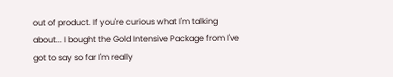out of product. If you're curious what I'm talking about... I bought the Gold Intensive Package from I've got to say so far I'm really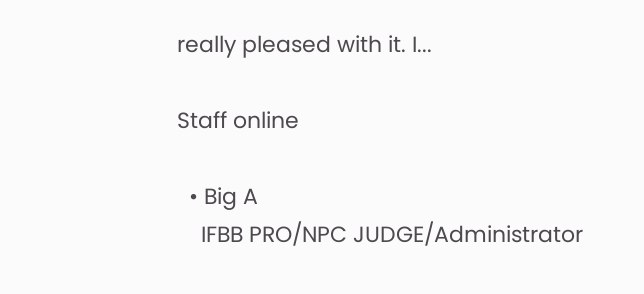really pleased with it. I...

Staff online

  • Big A
    IFBB PRO/NPC JUDGE/Administrator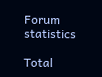Forum statistics

Total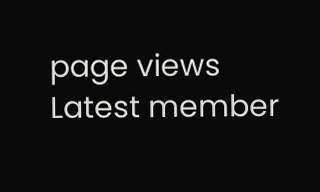page views
Latest member